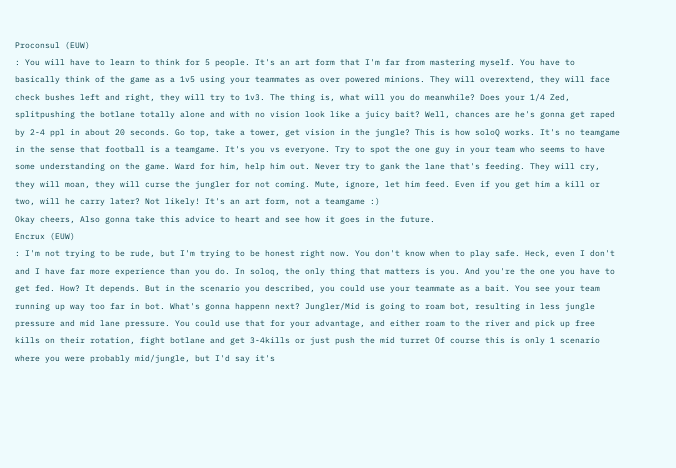Proconsul (EUW)
: You will have to learn to think for 5 people. It's an art form that I'm far from mastering myself. You have to basically think of the game as a 1v5 using your teammates as over powered minions. They will overextend, they will face check bushes left and right, they will try to 1v3. The thing is, what will you do meanwhile? Does your 1/4 Zed, splitpushing the botlane totally alone and with no vision look like a juicy bait? Well, chances are he's gonna get raped by 2-4 ppl in about 20 seconds. Go top, take a tower, get vision in the jungle? This is how soloQ works. It's no teamgame in the sense that football is a teamgame. It's you vs everyone. Try to spot the one guy in your team who seems to have some understanding on the game. Ward for him, help him out. Never try to gank the lane that's feeding. They will cry, they will moan, they will curse the jungler for not coming. Mute, ignore, let him feed. Even if you get him a kill or two, will he carry later? Not likely! It's an art form, not a teamgame :)
Okay cheers, Also gonna take this advice to heart and see how it goes in the future.
Encrux (EUW)
: I'm not trying to be rude, but I'm trying to be honest right now. You don't know when to play safe. Heck, even I don't and I have far more experience than you do. In soloq, the only thing that matters is you. And you're the one you have to get fed. How? It depends. But in the scenario you described, you could use your teammate as a bait. You see your team running up way too far in bot. What's gonna happenn next? Jungler/Mid is going to roam bot, resulting in less jungle pressure and mid lane pressure. You could use that for your advantage, and either roam to the river and pick up free kills on their rotation, fight botlane and get 3-4kills or just push the mid turret Of course this is only 1 scenario where you were probably mid/jungle, but I'd say it's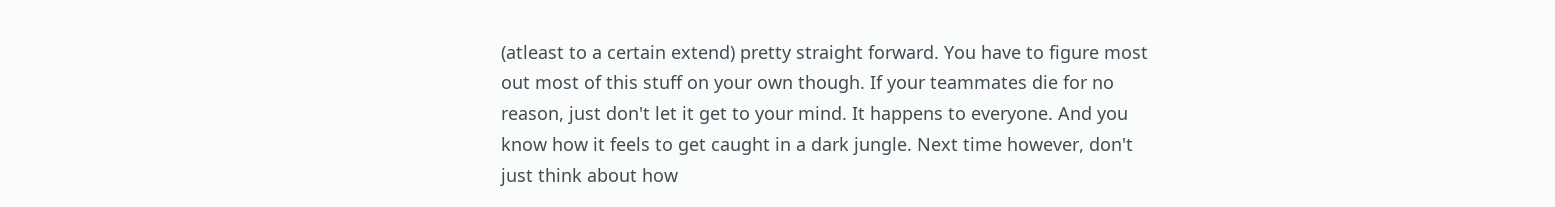(atleast to a certain extend) pretty straight forward. You have to figure most out most of this stuff on your own though. If your teammates die for no reason, just don't let it get to your mind. It happens to everyone. And you know how it feels to get caught in a dark jungle. Next time however, don't just think about how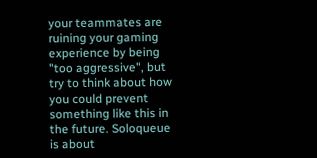your teammates are ruining your gaming experience by being "too aggressive", but try to think about how you could prevent something like this in the future. Soloqueue is about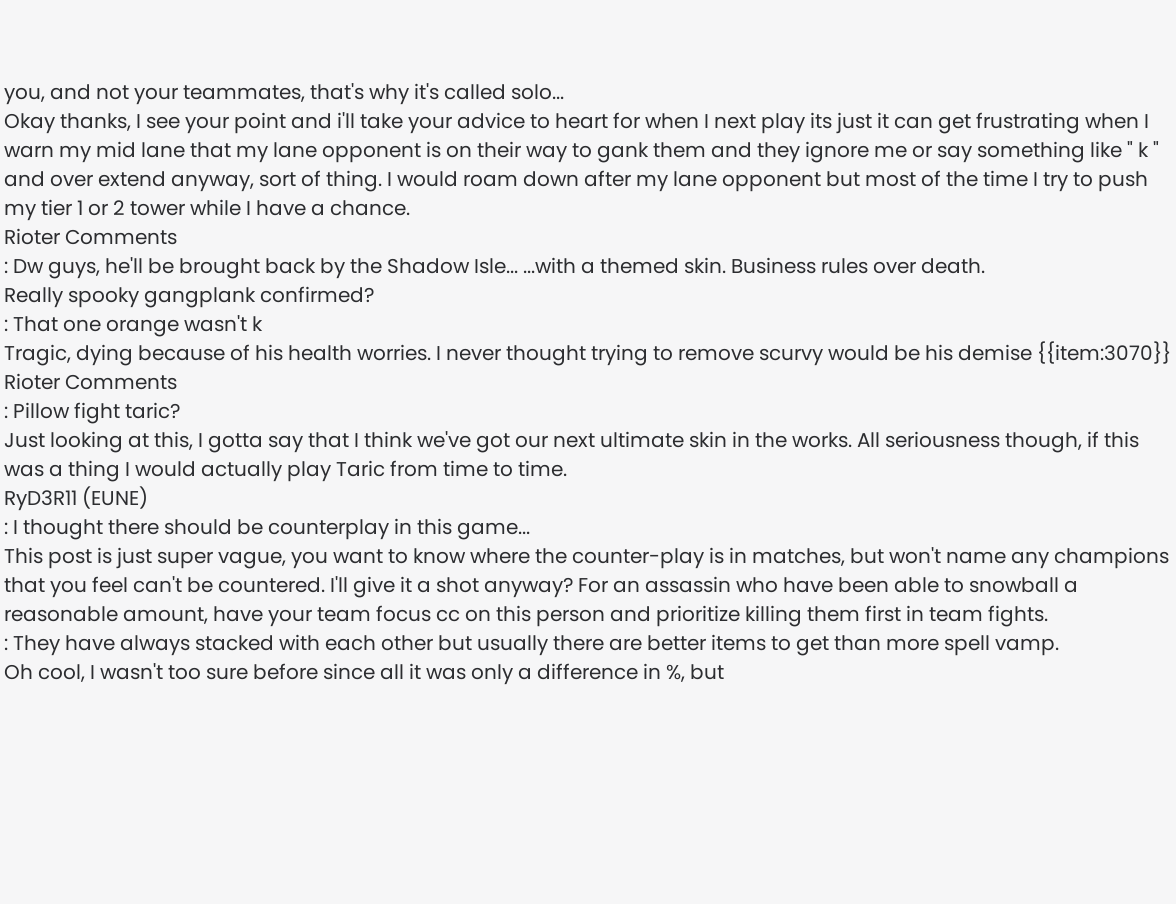you, and not your teammates, that's why it's called solo...
Okay thanks, I see your point and i'll take your advice to heart for when I next play its just it can get frustrating when I warn my mid lane that my lane opponent is on their way to gank them and they ignore me or say something like " k " and over extend anyway, sort of thing. I would roam down after my lane opponent but most of the time I try to push my tier 1 or 2 tower while I have a chance.
Rioter Comments
: Dw guys, he'll be brought back by the Shadow Isle... ...with a themed skin. Business rules over death.
Really spooky gangplank confirmed?
: That one orange wasn't k
Tragic, dying because of his health worries. I never thought trying to remove scurvy would be his demise {{item:3070}}
Rioter Comments
: Pillow fight taric?
Just looking at this, I gotta say that I think we've got our next ultimate skin in the works. All seriousness though, if this was a thing I would actually play Taric from time to time.
RyD3R11 (EUNE)
: I thought there should be counterplay in this game...
This post is just super vague, you want to know where the counter-play is in matches, but won't name any champions that you feel can't be countered. I'll give it a shot anyway? For an assassin who have been able to snowball a reasonable amount, have your team focus cc on this person and prioritize killing them first in team fights.
: They have always stacked with each other but usually there are better items to get than more spell vamp.
Oh cool, I wasn't too sure before since all it was only a difference in %, but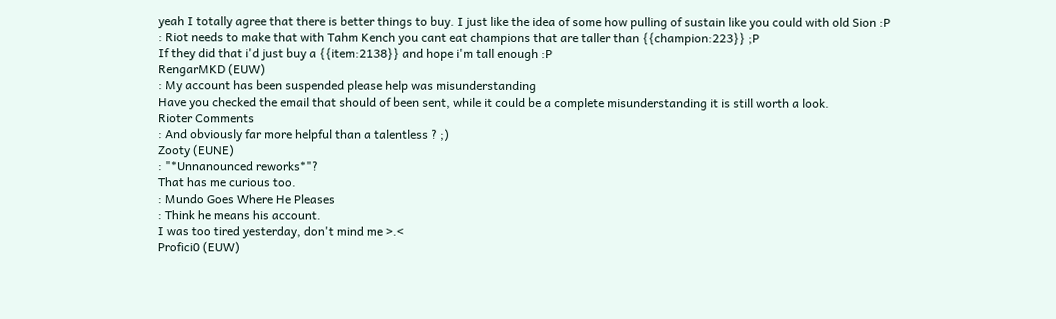yeah I totally agree that there is better things to buy. I just like the idea of some how pulling of sustain like you could with old Sion :P
: Riot needs to make that with Tahm Kench you cant eat champions that are taller than {{champion:223}} ;P
If they did that i'd just buy a {{item:2138}} and hope i'm tall enough :P
RengarMKD (EUW)
: My account has been suspended please help was misunderstanding
Have you checked the email that should of been sent, while it could be a complete misunderstanding it is still worth a look.
Rioter Comments
: And obviously far more helpful than a talentless ? ;)
Zooty (EUNE)
: "*Unnanounced reworks*"?
That has me curious too.
: Mundo Goes Where He Pleases
: Think he means his account.
I was too tired yesterday, don't mind me >.<
Profici0 (EUW)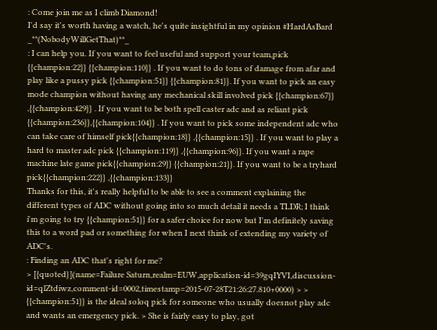: Come join me as I climb Diamond!
I'd say it's worth having a watch, he's quite insightful in my opinion #HardAsBard _**(NobodyWillGetThat)**_
: I can help you. If you want to feel useful and support your team,pick {{champion:22}} {{champion:110}} . If you want to do tons of damage from afar and play like a pussy pick {{champion:51}} {{champion:81}}. If you want to pick an easy mode champion without having any mechanical skill involved pick {{champion:67}} ,{{champion:429}} . If you want to be both spell caster adc and as reliant pick {{champion:236}},{{champion:104}} . If you want to pick some independent adc who can take care of himself pick{{champion:18}} ,{{champion:15}} . If you want to play a hard to master adc pick {{champion:119}} ,{{champion:96}}. If you want a rape machine late game pick{{champion:29}} {{champion:21}}. If you want to be a tryhard pick{{champion:222}} ,{{champion:133}}
Thanks for this, it's really helpful to be able to see a comment explaining the different types of ADC without going into so much detail it needs a TLDR; I think i'm going to try {{champion:51}} for a safer choice for now but I'm definitely saving this to a word pad or something for when I next think of extending my variety of ADC's.
: Finding an ADC that's right for me?
> [{quoted}](name=Failure Saturn,realm=EUW,application-id=39gqIYVI,discussion-id=qlZtdiwz,comment-id=0002,timestamp=2015-07-28T21:26:27.810+0000) > > {{champion:51}} is the ideal soloq pick for someone who usually doesnot play adc and wants an emergency pick. > She is fairly easy to play, got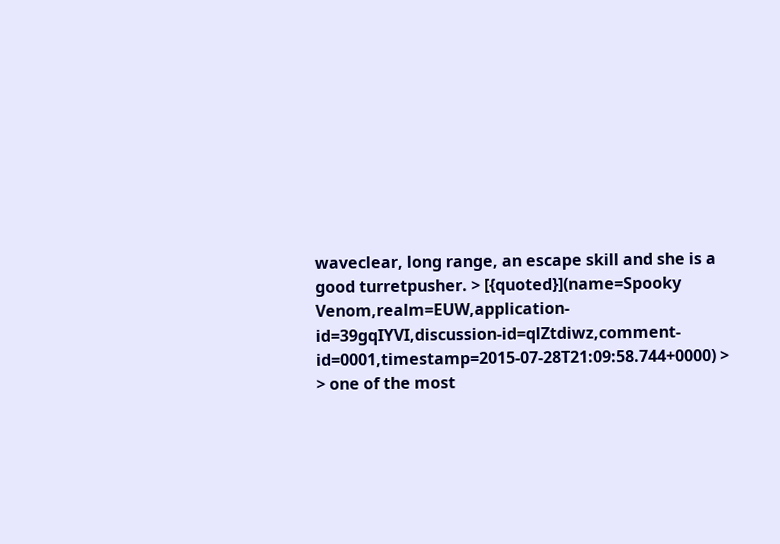waveclear, long range, an escape skill and she is a good turretpusher. > [{quoted}](name=Spooky Venom,realm=EUW,application-id=39gqIYVI,discussion-id=qlZtdiwz,comment-id=0001,timestamp=2015-07-28T21:09:58.744+0000) > > one of the most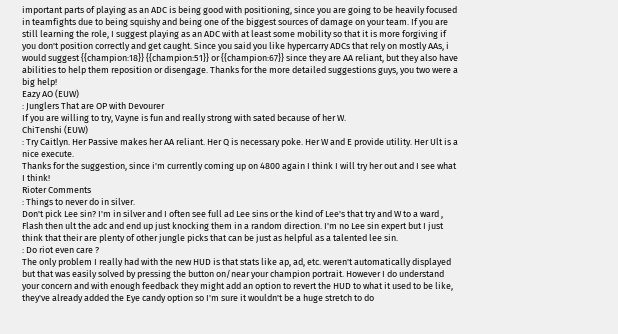important parts of playing as an ADC is being good with positioning, since you are going to be heavily focused in teamfights due to being squishy and being one of the biggest sources of damage on your team. If you are still learning the role, I suggest playing as an ADC with at least some mobility so that it is more forgiving if you don't position correctly and get caught. Since you said you like hypercarry ADCs that rely on mostly AAs, i would suggest {{champion:18}} {{champion:51}} or {{champion:67}} since they are AA reliant, but they also have abilities to help them reposition or disengage. Thanks for the more detailed suggestions guys, you two were a big help!
Eazy AO (EUW)
: Junglers That are OP with Devourer
If you are willing to try, Vayne is fun and really strong with sated because of her W.
ChiTenshi (EUW)
: Try Caitlyn. Her Passive makes her AA reliant. Her Q is necessary poke. Her W and E provide utility. Her Ult is a nice execute.
Thanks for the suggestion, since i'm currently coming up on 4800 again I think I will try her out and I see what I think!
Rioter Comments
: Things to never do in silver.
Don't pick Lee sin? I'm in silver and I often see full ad Lee sins or the kind of Lee's that try and W to a ward , Flash then ult the adc and end up just knocking them in a random direction. I'm no Lee sin expert but I just think that their are plenty of other jungle picks that can be just as helpful as a talented lee sin.
: Do riot even care ?
The only problem I really had with the new HUD is that stats like ap, ad, etc. weren't automatically displayed but that was easily solved by pressing the button on/near your champion portrait. However I do understand your concern and with enough feedback they might add an option to revert the HUD to what it used to be like, they've already added the Eye candy option so I'm sure it wouldn't be a huge stretch to do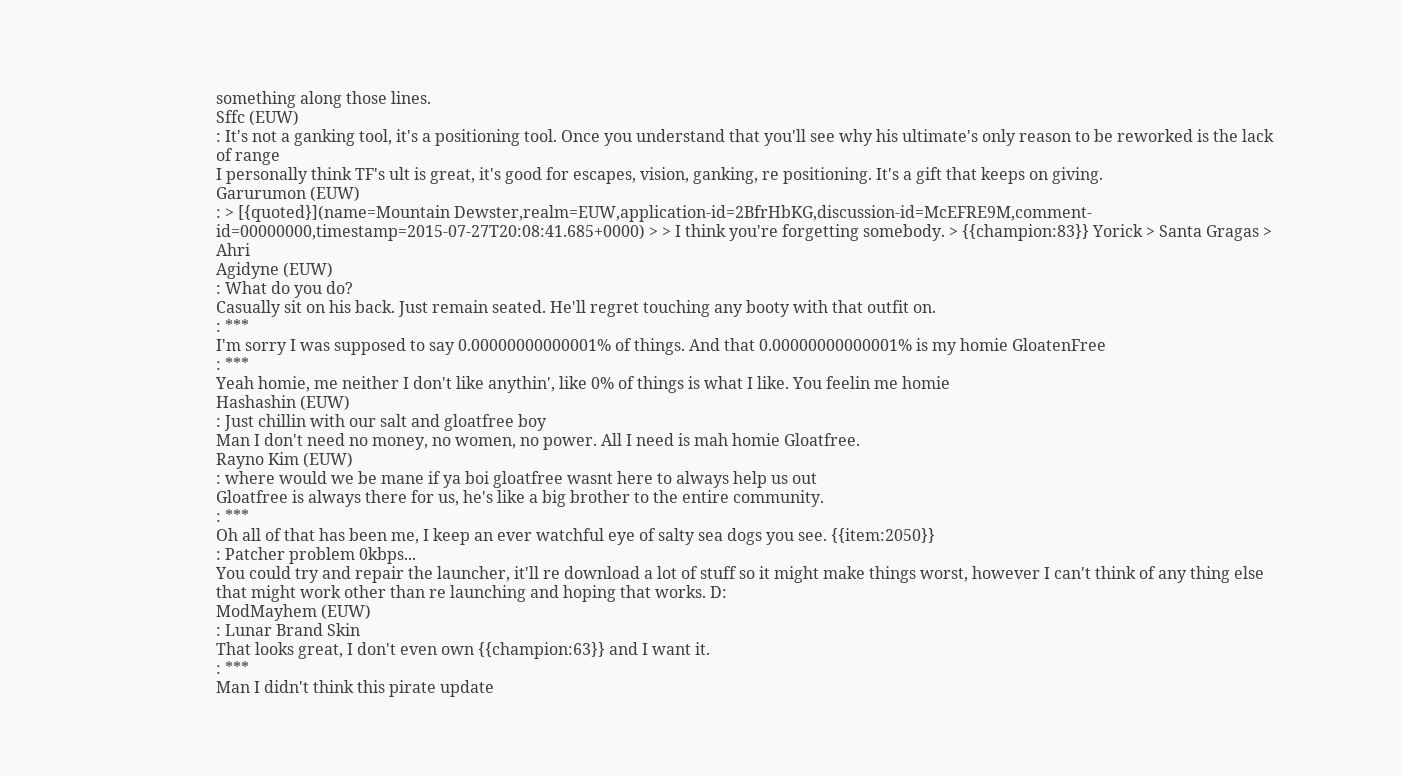something along those lines.
Sffc (EUW)
: It's not a ganking tool, it's a positioning tool. Once you understand that you'll see why his ultimate's only reason to be reworked is the lack of range
I personally think TF's ult is great, it's good for escapes, vision, ganking, re positioning. It's a gift that keeps on giving.
Garurumon (EUW)
: > [{quoted}](name=Mountain Dewster,realm=EUW,application-id=2BfrHbKG,discussion-id=McEFRE9M,comment-id=00000000,timestamp=2015-07-27T20:08:41.685+0000) > > I think you're forgetting somebody. > {{champion:83}} Yorick > Santa Gragas > Ahri
Agidyne (EUW)
: What do you do?
Casually sit on his back. Just remain seated. He'll regret touching any booty with that outfit on.
: ***
I'm sorry I was supposed to say 0.00000000000001% of things. And that 0.00000000000001% is my homie GloatenFree
: ***
Yeah homie, me neither I don't like anythin', like 0% of things is what I like. You feelin me homie
Hashashin (EUW)
: Just chillin with our salt and gloatfree boy
Man I don't need no money, no women, no power. All I need is mah homie Gloatfree.
Rayno Kim (EUW)
: where would we be mane if ya boi gloatfree wasnt here to always help us out
Gloatfree is always there for us, he's like a big brother to the entire community.
: ***
Oh all of that has been me, I keep an ever watchful eye of salty sea dogs you see. {{item:2050}}
: Patcher problem 0kbps...
You could try and repair the launcher, it'll re download a lot of stuff so it might make things worst, however I can't think of any thing else that might work other than re launching and hoping that works. D:
ModMayhem (EUW)
: Lunar Brand Skin
That looks great, I don't even own {{champion:63}} and I want it.
: ***
Man I didn't think this pirate update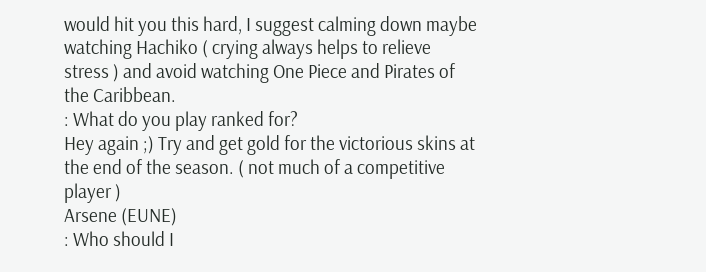would hit you this hard, I suggest calming down maybe watching Hachiko ( crying always helps to relieve stress ) and avoid watching One Piece and Pirates of the Caribbean.
: What do you play ranked for?
Hey again ;) Try and get gold for the victorious skins at the end of the season. ( not much of a competitive player )
Arsene (EUNE)
: Who should I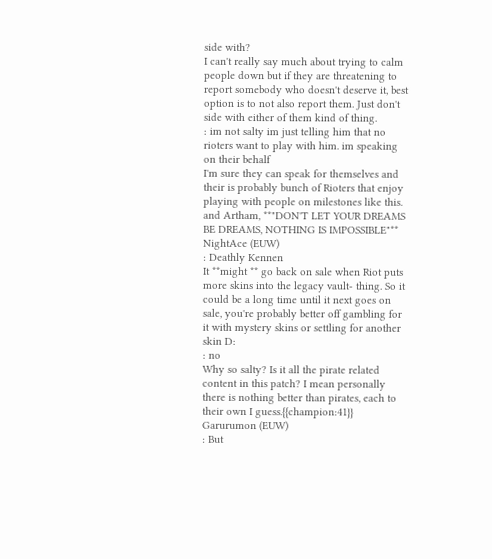side with?
I can't really say much about trying to calm people down but if they are threatening to report somebody who doesn't deserve it, best option is to not also report them. Just don't side with either of them kind of thing.
: im not salty im just telling him that no rioters want to play with him. im speaking on their behalf
I'm sure they can speak for themselves and their is probably bunch of Rioters that enjoy playing with people on milestones like this. and Artham, **"DON'T LET YOUR DREAMS BE DREAMS, NOTHING IS IMPOSSIBLE"**
NightAce (EUW)
: Deathly Kennen
It **might ** go back on sale when Riot puts more skins into the legacy vault- thing. So it could be a long time until it next goes on sale, you're probably better off gambling for it with mystery skins or settling for another skin D:
: no
Why so salty? Is it all the pirate related content in this patch? I mean personally there is nothing better than pirates, each to their own I guess.{{champion:41}}
Garurumon (EUW)
: But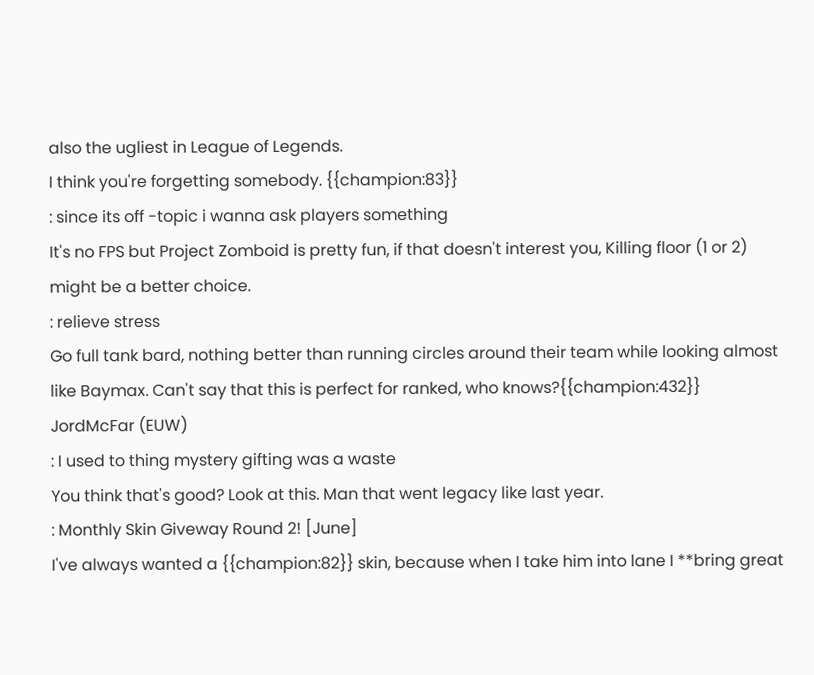also the ugliest in League of Legends.
I think you're forgetting somebody. {{champion:83}}
: since its off -topic i wanna ask players something
It's no FPS but Project Zomboid is pretty fun, if that doesn't interest you, Killing floor (1 or 2) might be a better choice.
: relieve stress
Go full tank bard, nothing better than running circles around their team while looking almost like Baymax. Can't say that this is perfect for ranked, who knows?{{champion:432}}
JordMcFar (EUW)
: I used to thing mystery gifting was a waste
You think that's good? Look at this. Man that went legacy like last year.
: Monthly Skin Giveway Round 2! [June]
I've always wanted a {{champion:82}} skin, because when I take him into lane I **bring great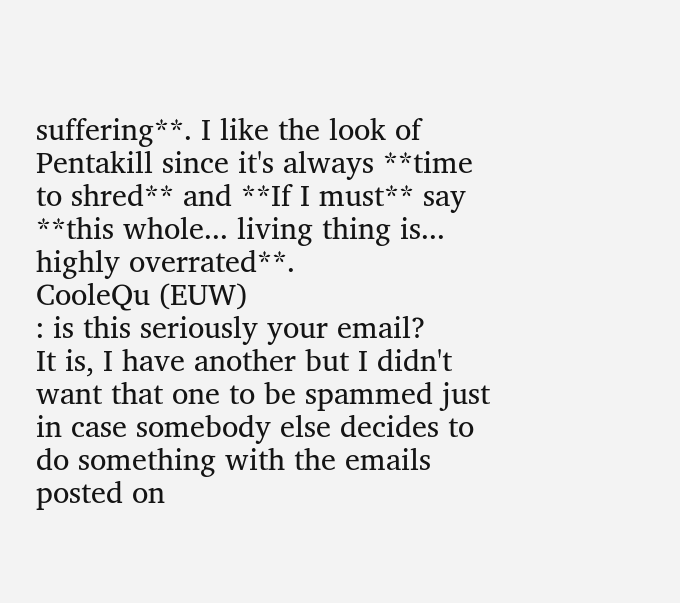suffering**. I like the look of Pentakill since it's always **time to shred** and **If I must** say **this whole... living thing is... highly overrated**.
CooleQu (EUW)
: is this seriously your email?
It is, I have another but I didn't want that one to be spammed just in case somebody else decides to do something with the emails posted on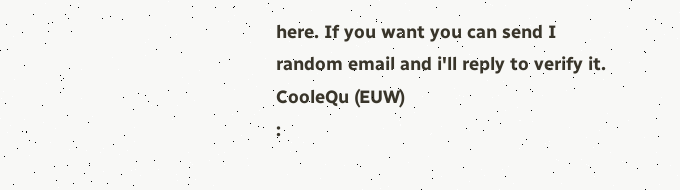here. If you want you can send I random email and i'll reply to verify it.
CooleQu (EUW)
: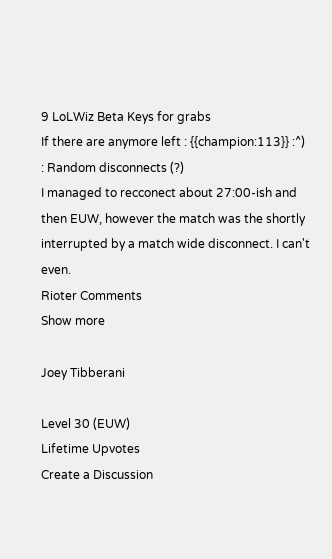9 LoLWiz Beta Keys for grabs
If there are anymore left : {{champion:113}} :^)
: Random disconnects (?)
I managed to recconect about 27:00-ish and then EUW, however the match was the shortly interrupted by a match wide disconnect. I can't even.
Rioter Comments
Show more

Joey Tibberani

Level 30 (EUW)
Lifetime Upvotes
Create a Discussion